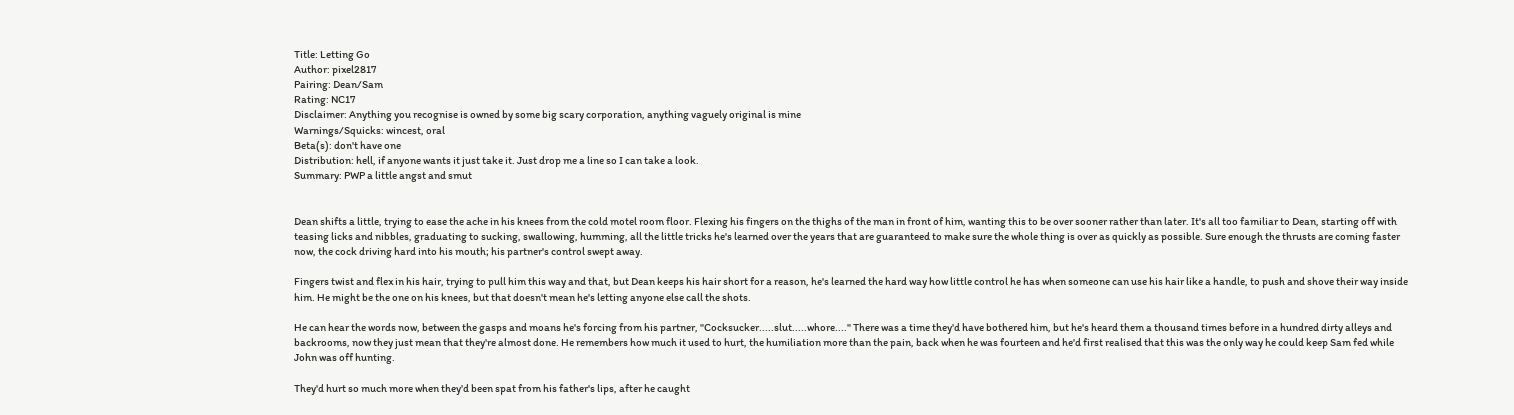Title: Letting Go
Author: pixel2817
Pairing: Dean/Sam
Rating: NC17
Disclaimer: Anything you recognise is owned by some big scary corporation, anything vaguely original is mine
Warnings/Squicks: wincest, oral
Beta(s): don't have one
Distribution: hell, if anyone wants it just take it. Just drop me a line so I can take a look.
Summary: PWP a little angst and smut


Dean shifts a little, trying to ease the ache in his knees from the cold motel room floor. Flexing his fingers on the thighs of the man in front of him, wanting this to be over sooner rather than later. It's all too familiar to Dean, starting off with teasing licks and nibbles, graduating to sucking, swallowing, humming, all the little tricks he's learned over the years that are guaranteed to make sure the whole thing is over as quickly as possible. Sure enough the thrusts are coming faster now, the cock driving hard into his mouth; his partner's control swept away.

Fingers twist and flex in his hair, trying to pull him this way and that, but Dean keeps his hair short for a reason, he's learned the hard way how little control he has when someone can use his hair like a handle, to push and shove their way inside him. He might be the one on his knees, but that doesn't mean he's letting anyone else call the shots.

He can hear the words now, between the gasps and moans he's forcing from his partner, "Cocksucker.....slut.....whore...." There was a time they'd have bothered him, but he's heard them a thousand times before in a hundred dirty alleys and backrooms, now they just mean that they're almost done. He remembers how much it used to hurt, the humiliation more than the pain, back when he was fourteen and he'd first realised that this was the only way he could keep Sam fed while John was off hunting.

They'd hurt so much more when they'd been spat from his father's lips, after he caught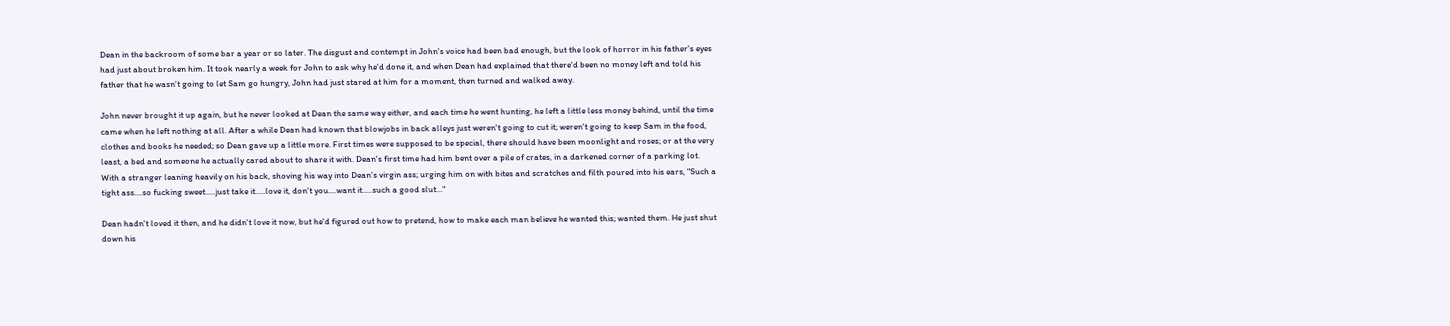Dean in the backroom of some bar a year or so later. The disgust and contempt in John's voice had been bad enough, but the look of horror in his father's eyes had just about broken him. It took nearly a week for John to ask why he'd done it, and when Dean had explained that there'd been no money left and told his father that he wasn't going to let Sam go hungry, John had just stared at him for a moment, then turned and walked away.

John never brought it up again, but he never looked at Dean the same way either, and each time he went hunting, he left a little less money behind, until the time came when he left nothing at all. After a while Dean had known that blowjobs in back alleys just weren't going to cut it; weren't going to keep Sam in the food, clothes and books he needed; so Dean gave up a little more. First times were supposed to be special, there should have been moonlight and roses; or at the very least, a bed and someone he actually cared about to share it with. Dean's first time had him bent over a pile of crates, in a darkened corner of a parking lot. With a stranger leaning heavily on his back, shoving his way into Dean's virgin ass; urging him on with bites and scratches and filth poured into his ears, "Such a tight ass....so fucking sweet.....just take it.....love it, don't you....want it.....such a good slut..."

Dean hadn't loved it then, and he didn't love it now, but he'd figured out how to pretend, how to make each man believe he wanted this; wanted them. He just shut down his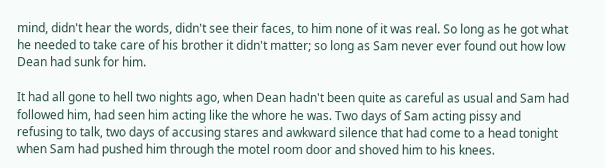mind, didn't hear the words, didn't see their faces, to him none of it was real. So long as he got what he needed to take care of his brother it didn't matter; so long as Sam never ever found out how low Dean had sunk for him.

It had all gone to hell two nights ago, when Dean hadn't been quite as careful as usual and Sam had followed him, had seen him acting like the whore he was. Two days of Sam acting pissy and refusing to talk, two days of accusing stares and awkward silence that had come to a head tonight when Sam had pushed him through the motel room door and shoved him to his knees.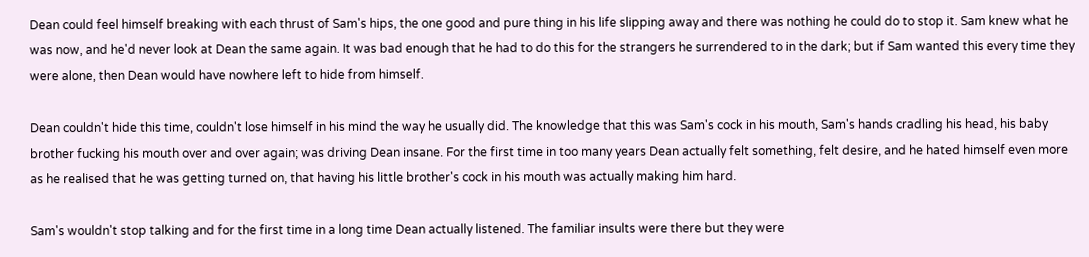Dean could feel himself breaking with each thrust of Sam's hips, the one good and pure thing in his life slipping away and there was nothing he could do to stop it. Sam knew what he was now, and he'd never look at Dean the same again. It was bad enough that he had to do this for the strangers he surrendered to in the dark; but if Sam wanted this every time they were alone, then Dean would have nowhere left to hide from himself.

Dean couldn't hide this time, couldn't lose himself in his mind the way he usually did. The knowledge that this was Sam's cock in his mouth, Sam's hands cradling his head, his baby brother fucking his mouth over and over again; was driving Dean insane. For the first time in too many years Dean actually felt something, felt desire, and he hated himself even more as he realised that he was getting turned on, that having his little brother's cock in his mouth was actually making him hard.

Sam's wouldn't stop talking and for the first time in a long time Dean actually listened. The familiar insults were there but they were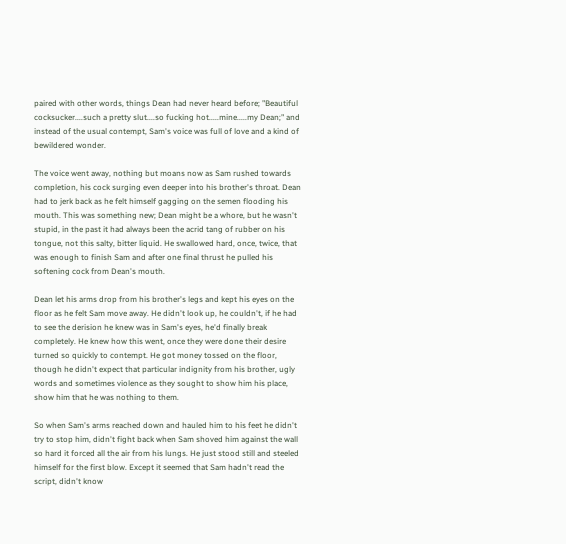paired with other words, things Dean had never heard before; "Beautiful cocksucker....such a pretty slut....so fucking hot.....mine.....my Dean;" and instead of the usual contempt, Sam's voice was full of love and a kind of bewildered wonder.

The voice went away, nothing but moans now as Sam rushed towards completion, his cock surging even deeper into his brother's throat. Dean had to jerk back as he felt himself gagging on the semen flooding his mouth. This was something new; Dean might be a whore, but he wasn't stupid, in the past it had always been the acrid tang of rubber on his tongue, not this salty, bitter liquid. He swallowed hard, once, twice, that was enough to finish Sam and after one final thrust he pulled his softening cock from Dean's mouth.

Dean let his arms drop from his brother's legs and kept his eyes on the floor as he felt Sam move away. He didn't look up, he couldn't, if he had to see the derision he knew was in Sam's eyes, he'd finally break completely. He knew how this went, once they were done their desire turned so quickly to contempt. He got money tossed on the floor, though he didn't expect that particular indignity from his brother, ugly words and sometimes violence as they sought to show him his place, show him that he was nothing to them.

So when Sam's arms reached down and hauled him to his feet he didn't try to stop him, didn't fight back when Sam shoved him against the wall so hard it forced all the air from his lungs. He just stood still and steeled himself for the first blow. Except it seemed that Sam hadn't read the script, didn't know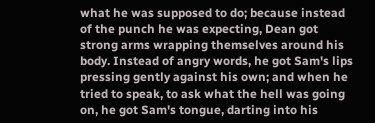what he was supposed to do; because instead of the punch he was expecting, Dean got strong arms wrapping themselves around his body. Instead of angry words, he got Sam's lips pressing gently against his own; and when he tried to speak, to ask what the hell was going on, he got Sam's tongue, darting into his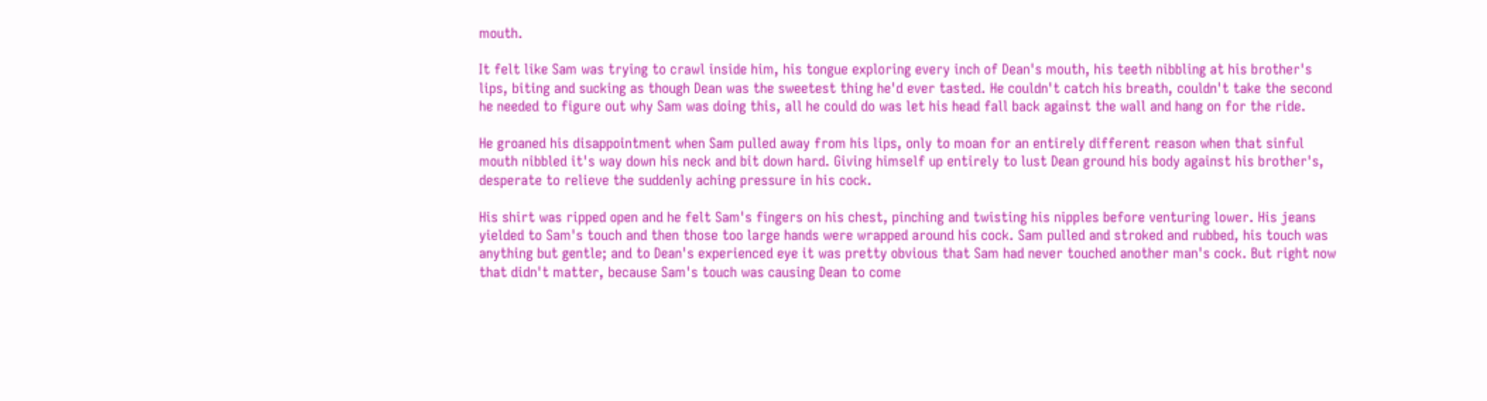mouth.

It felt like Sam was trying to crawl inside him, his tongue exploring every inch of Dean's mouth, his teeth nibbling at his brother's lips, biting and sucking as though Dean was the sweetest thing he'd ever tasted. He couldn't catch his breath, couldn't take the second he needed to figure out why Sam was doing this, all he could do was let his head fall back against the wall and hang on for the ride.

He groaned his disappointment when Sam pulled away from his lips, only to moan for an entirely different reason when that sinful mouth nibbled it's way down his neck and bit down hard. Giving himself up entirely to lust Dean ground his body against his brother's, desperate to relieve the suddenly aching pressure in his cock.

His shirt was ripped open and he felt Sam's fingers on his chest, pinching and twisting his nipples before venturing lower. His jeans yielded to Sam's touch and then those too large hands were wrapped around his cock. Sam pulled and stroked and rubbed, his touch was anything but gentle; and to Dean's experienced eye it was pretty obvious that Sam had never touched another man's cock. But right now that didn't matter, because Sam's touch was causing Dean to come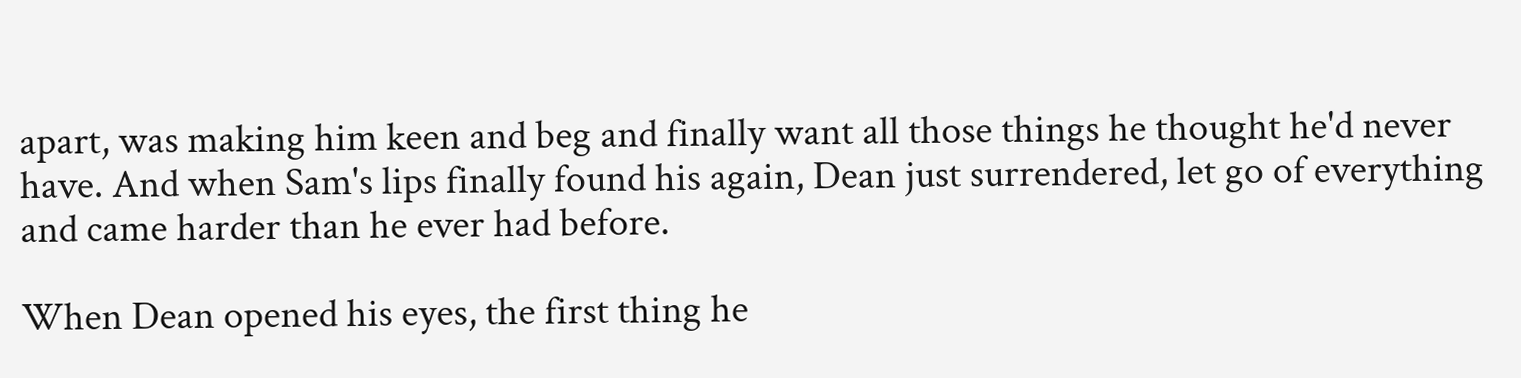apart, was making him keen and beg and finally want all those things he thought he'd never have. And when Sam's lips finally found his again, Dean just surrendered, let go of everything and came harder than he ever had before.

When Dean opened his eyes, the first thing he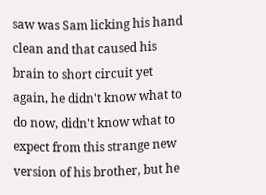saw was Sam licking his hand clean and that caused his brain to short circuit yet again, he didn't know what to do now, didn't know what to expect from this strange new version of his brother, but he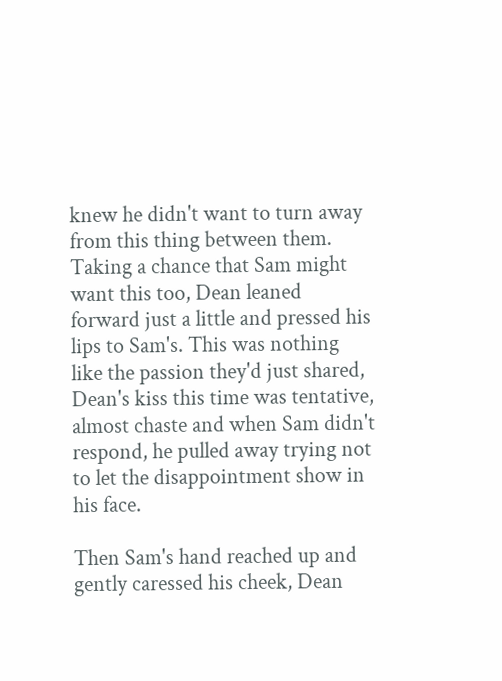knew he didn't want to turn away from this thing between them. Taking a chance that Sam might want this too, Dean leaned forward just a little and pressed his lips to Sam's. This was nothing like the passion they'd just shared, Dean's kiss this time was tentative, almost chaste and when Sam didn't respond, he pulled away trying not to let the disappointment show in his face.

Then Sam's hand reached up and gently caressed his cheek, Dean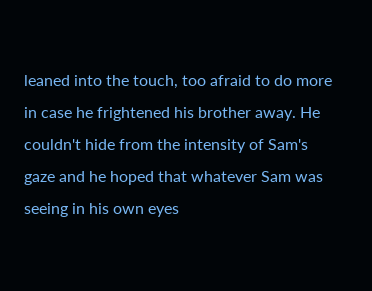leaned into the touch, too afraid to do more in case he frightened his brother away. He couldn't hide from the intensity of Sam's gaze and he hoped that whatever Sam was seeing in his own eyes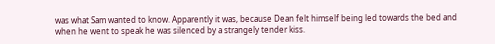was what Sam wanted to know. Apparently it was, because Dean felt himself being led towards the bed and when he went to speak he was silenced by a strangely tender kiss.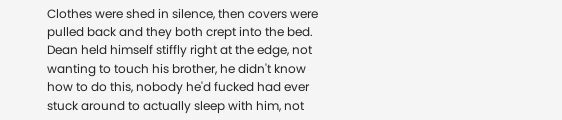Clothes were shed in silence, then covers were pulled back and they both crept into the bed. Dean held himself stiffly right at the edge, not wanting to touch his brother, he didn't know how to do this, nobody he'd fucked had ever stuck around to actually sleep with him, not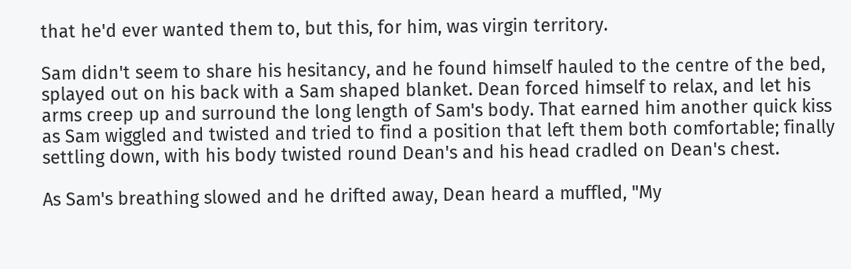that he'd ever wanted them to, but this, for him, was virgin territory.

Sam didn't seem to share his hesitancy, and he found himself hauled to the centre of the bed, splayed out on his back with a Sam shaped blanket. Dean forced himself to relax, and let his arms creep up and surround the long length of Sam's body. That earned him another quick kiss as Sam wiggled and twisted and tried to find a position that left them both comfortable; finally settling down, with his body twisted round Dean's and his head cradled on Dean's chest.

As Sam's breathing slowed and he drifted away, Dean heard a muffled, "My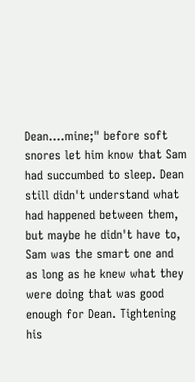Dean....mine;" before soft snores let him know that Sam had succumbed to sleep. Dean still didn't understand what had happened between them, but maybe he didn't have to, Sam was the smart one and as long as he knew what they were doing that was good enough for Dean. Tightening his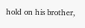hold on his brother,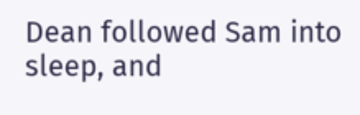Dean followed Sam into sleep, and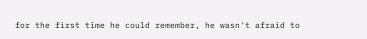for the first time he could remember, he wasn't afraid to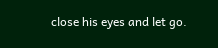close his eyes and let go.